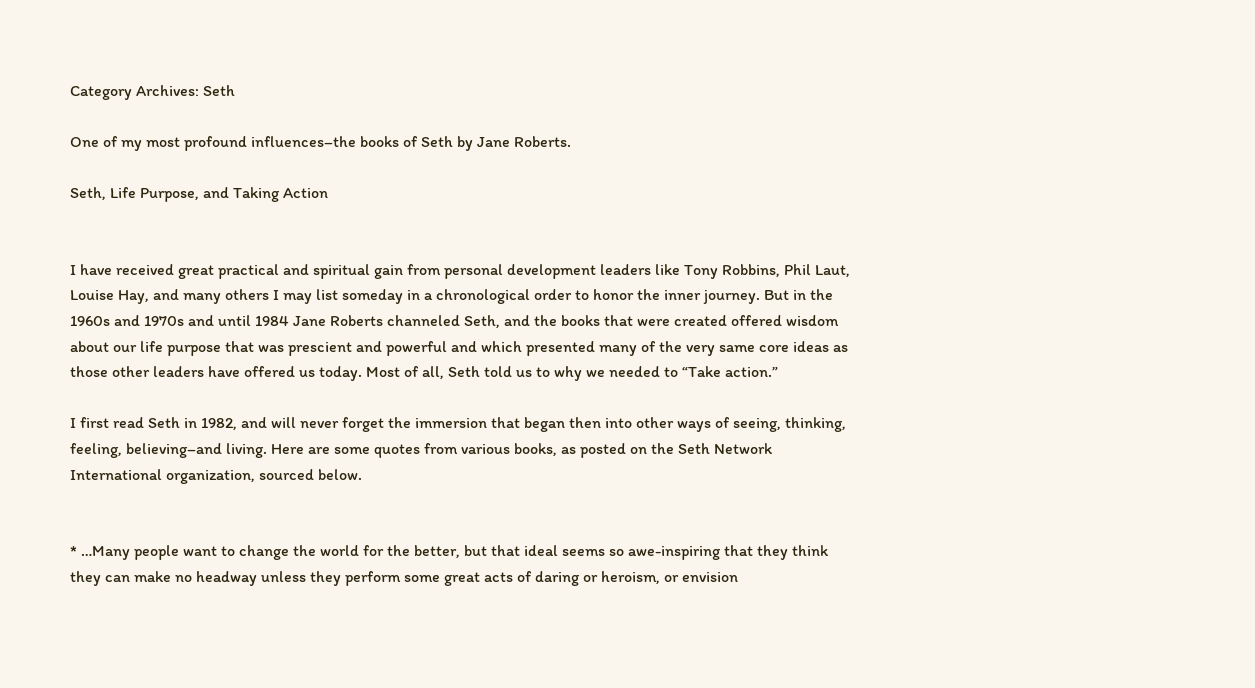Category Archives: Seth

One of my most profound influences–the books of Seth by Jane Roberts.

Seth, Life Purpose, and Taking Action


I have received great practical and spiritual gain from personal development leaders like Tony Robbins, Phil Laut, Louise Hay, and many others I may list someday in a chronological order to honor the inner journey. But in the 1960s and 1970s and until 1984 Jane Roberts channeled Seth, and the books that were created offered wisdom about our life purpose that was prescient and powerful and which presented many of the very same core ideas as those other leaders have offered us today. Most of all, Seth told us to why we needed to “Take action.”

I first read Seth in 1982, and will never forget the immersion that began then into other ways of seeing, thinking, feeling, believing–and living. Here are some quotes from various books, as posted on the Seth Network International organization, sourced below.


* …Many people want to change the world for the better, but that ideal seems so awe-inspiring that they think they can make no headway unless they perform some great acts of daring or heroism, or envision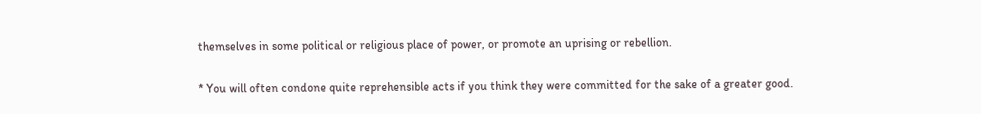themselves in some political or religious place of power, or promote an uprising or rebellion.

* You will often condone quite reprehensible acts if you think they were committed for the sake of a greater good.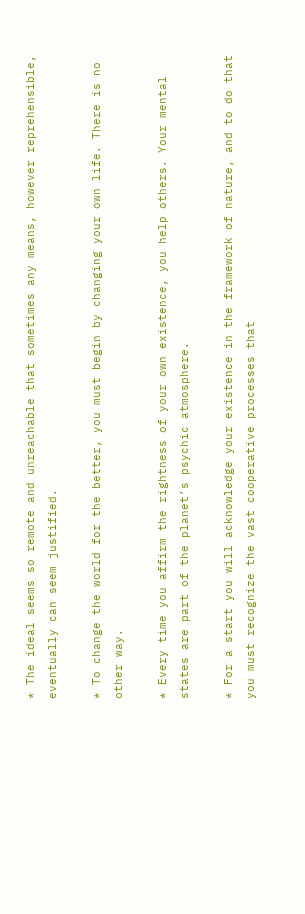* The ideal seems so remote and unreachable that sometimes any means, however reprehensible, eventually can seem justified.

* To change the world for the better, you must begin by changing your own life. There is no other way.

* Every time you affirm the rightness of your own existence, you help others. Your mental states are part of the planet’s psychic atmosphere.

* For a start you will acknowledge your existence in the framework of nature, and to do that you must recognize the vast cooperative processes that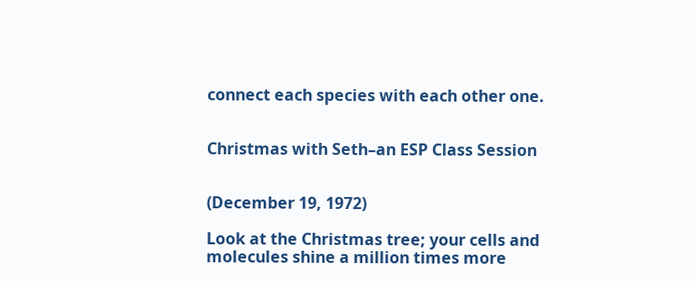connect each species with each other one.


Christmas with Seth–an ESP Class Session


(December 19, 1972)

Look at the Christmas tree; your cells and molecules shine a million times more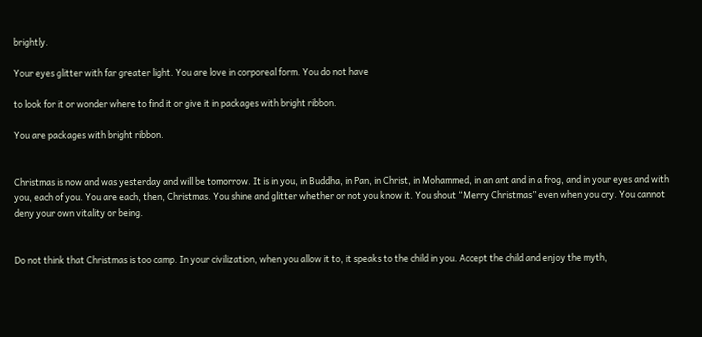brightly.

Your eyes glitter with far greater light. You are love in corporeal form. You do not have

to look for it or wonder where to find it or give it in packages with bright ribbon.

You are packages with bright ribbon.


Christmas is now and was yesterday and will be tomorrow. It is in you, in Buddha, in Pan, in Christ, in Mohammed, in an ant and in a frog, and in your eyes and with you, each of you. You are each, then, Christmas. You shine and glitter whether or not you know it. You shout “Merry Christmas” even when you cry. You cannot deny your own vitality or being.


Do not think that Christmas is too camp. In your civilization, when you allow it to, it speaks to the child in you. Accept the child and enjoy the myth,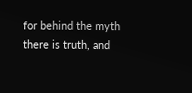for behind the myth there is truth, and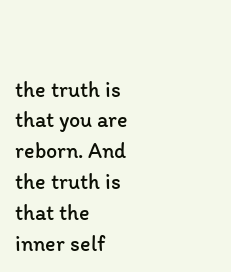the truth is that you are reborn. And the truth is that the inner self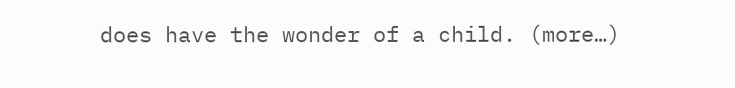does have the wonder of a child. (more…)